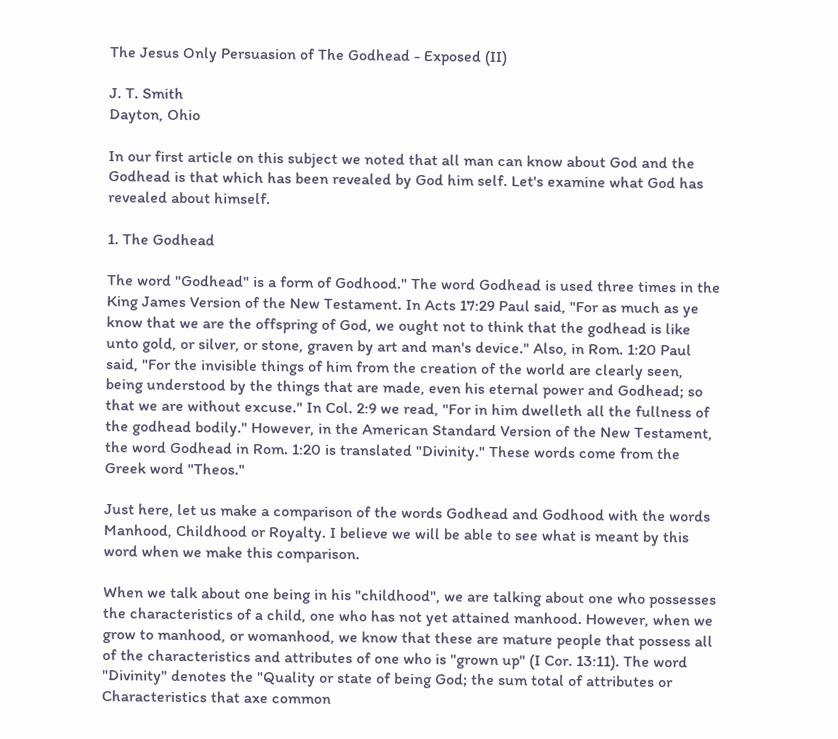The Jesus Only Persuasion of The Godhead - Exposed (II)

J. T. Smith
Dayton, Ohio

In our first article on this subject we noted that all man can know about God and the Godhead is that which has been revealed by God him self. Let's examine what God has revealed about himself.

1. The Godhead

The word "Godhead" is a form of Godhood." The word Godhead is used three times in the King James Version of the New Testament. In Acts 17:29 Paul said, "For as much as ye know that we are the offspring of God, we ought not to think that the godhead is like unto gold, or silver, or stone, graven by art and man's device." Also, in Rom. 1:20 Paul said, "For the invisible things of him from the creation of the world are clearly seen, being understood by the things that are made, even his eternal power and Godhead; so that we are without excuse." In Col. 2:9 we read, "For in him dwelleth all the fullness of the godhead bodily." However, in the American Standard Version of the New Testament, the word Godhead in Rom. 1:20 is translated "Divinity." These words come from the Greek word "Theos."

Just here, let us make a comparison of the words Godhead and Godhood with the words Manhood, Childhood or Royalty. I believe we will be able to see what is meant by this word when we make this comparison.

When we talk about one being in his "childhood", we are talking about one who possesses the characteristics of a child, one who has not yet attained manhood. However, when we grow to manhood, or womanhood, we know that these are mature people that possess all of the characteristics and attributes of one who is "grown up" (I Cor. 13:11). The word "Divinity" denotes the "Quality or state of being God; the sum total of attributes or Characteristics that axe common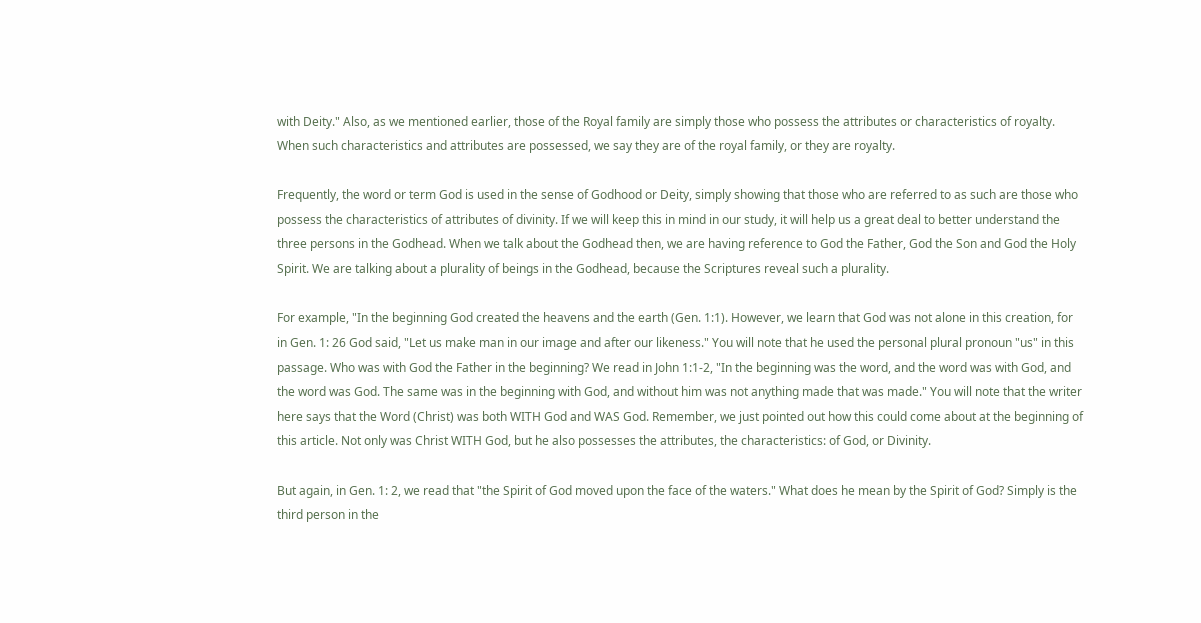with Deity." Also, as we mentioned earlier, those of the Royal family are simply those who possess the attributes or characteristics of royalty. When such characteristics and attributes are possessed, we say they are of the royal family, or they are royalty.

Frequently, the word or term God is used in the sense of Godhood or Deity, simply showing that those who are referred to as such are those who possess the characteristics of attributes of divinity. If we will keep this in mind in our study, it will help us a great deal to better understand the three persons in the Godhead. When we talk about the Godhead then, we are having reference to God the Father, God the Son and God the Holy Spirit. We are talking about a plurality of beings in the Godhead, because the Scriptures reveal such a plurality.

For example, "In the beginning God created the heavens and the earth (Gen. 1:1). However, we learn that God was not alone in this creation, for in Gen. 1: 26 God said, "Let us make man in our image and after our likeness." You will note that he used the personal plural pronoun "us" in this passage. Who was with God the Father in the beginning? We read in John 1:1-2, "In the beginning was the word, and the word was with God, and the word was God. The same was in the beginning with God, and without him was not anything made that was made." You will note that the writer here says that the Word (Christ) was both WITH God and WAS God. Remember, we just pointed out how this could come about at the beginning of this article. Not only was Christ WITH God, but he also possesses the attributes, the characteristics: of God, or Divinity.

But again, in Gen. 1: 2, we read that "the Spirit of God moved upon the face of the waters." What does he mean by the Spirit of God? Simply is the third person in the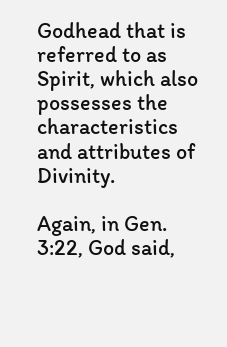Godhead that is referred to as Spirit, which also possesses the characteristics and attributes of Divinity.

Again, in Gen. 3:22, God said,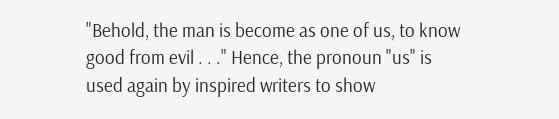"Behold, the man is become as one of us, to know good from evil . . ." Hence, the pronoun "us" is used again by inspired writers to show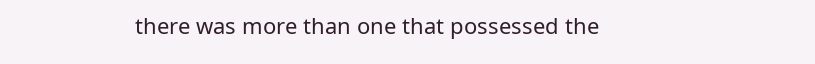there was more than one that possessed the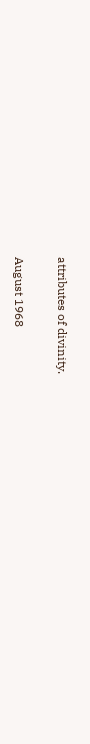attributes of divinity.

August 1968